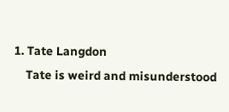1. Tate Langdon
    Tate is weird and misunderstood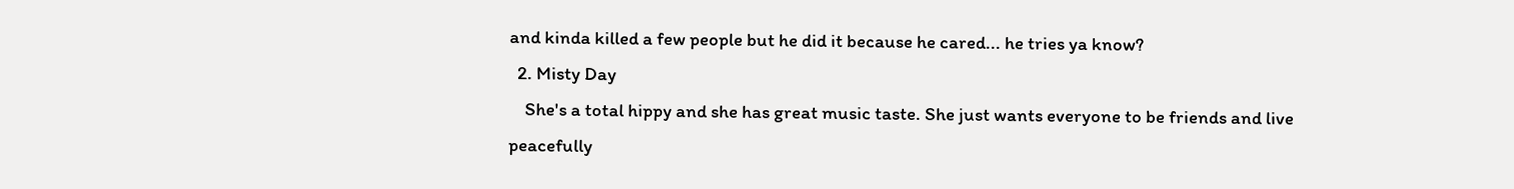and kinda killed a few people but he did it because he cared... he tries ya know?
  2. Misty Day
    She's a total hippy and she has great music taste. She just wants everyone to be friends and live peacefully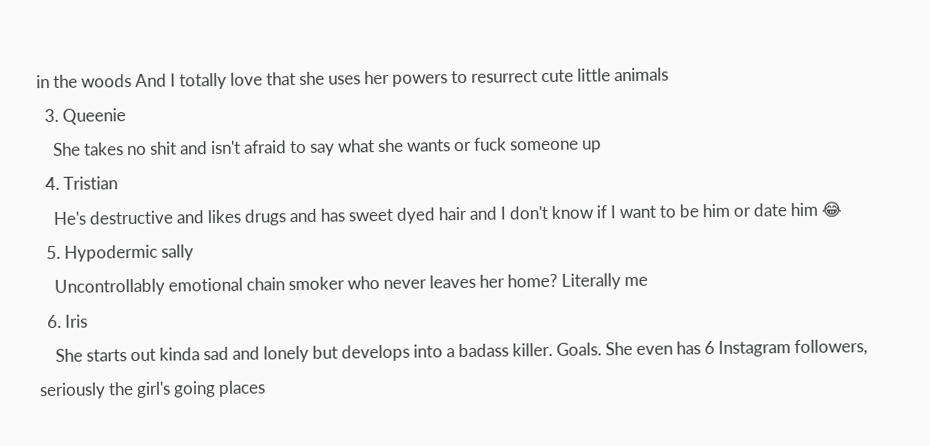in the woods And I totally love that she uses her powers to resurrect cute little animals
  3. Queenie
    She takes no shit and isn't afraid to say what she wants or fuck someone up
  4. Tristian
    He's destructive and likes drugs and has sweet dyed hair and I don't know if I want to be him or date him 😂
  5. Hypodermic sally
    Uncontrollably emotional chain smoker who never leaves her home? Literally me
  6. Iris
    She starts out kinda sad and lonely but develops into a badass killer. Goals. She even has 6 Instagram followers, seriously the girl's going places